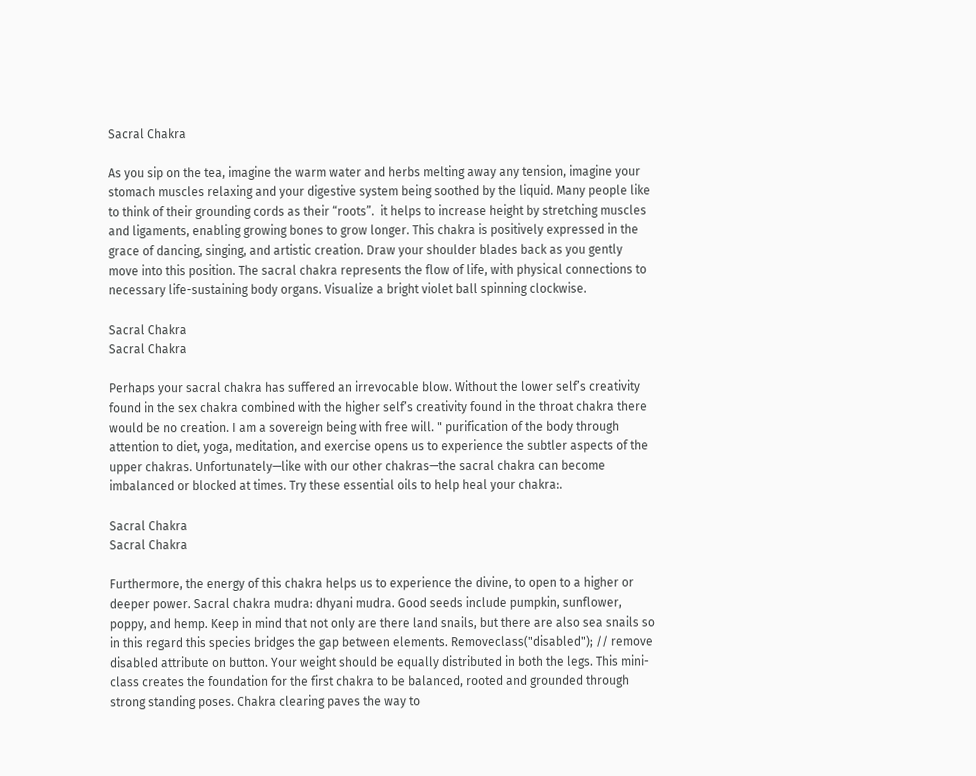Sacral Chakra

As you sip on the tea, imagine the warm water and herbs melting away any tension, imagine your stomach muscles relaxing and your digestive system being soothed by the liquid. Many people like to think of their grounding cords as their “roots”.  it helps to increase height by stretching muscles and ligaments, enabling growing bones to grow longer. This chakra is positively expressed in the grace of dancing, singing, and artistic creation. Draw your shoulder blades back as you gently move into this position. The sacral chakra represents the flow of life, with physical connections to necessary life-sustaining body organs. Visualize a bright violet ball spinning clockwise.

Sacral Chakra
Sacral Chakra

Perhaps your sacral chakra has suffered an irrevocable blow. Without the lower self’s creativity found in the sex chakra combined with the higher self’s creativity found in the throat chakra there would be no creation. I am a sovereign being with free will. " purification of the body through attention to diet, yoga, meditation, and exercise opens us to experience the subtler aspects of the upper chakras. Unfortunately—like with our other chakras—the sacral chakra can become imbalanced or blocked at times. Try these essential oils to help heal your chakra:.

Sacral Chakra
Sacral Chakra

Furthermore, the energy of this chakra helps us to experience the divine, to open to a higher or deeper power. Sacral chakra mudra: dhyani mudra. Good seeds include pumpkin, sunflower, poppy, and hemp. Keep in mind that not only are there land snails, but there are also sea snails so in this regard this species bridges the gap between elements. Removeclass("disabled"); // remove disabled attribute on button. Your weight should be equally distributed in both the legs. This mini-class creates the foundation for the first chakra to be balanced, rooted and grounded through strong standing poses. Chakra clearing paves the way to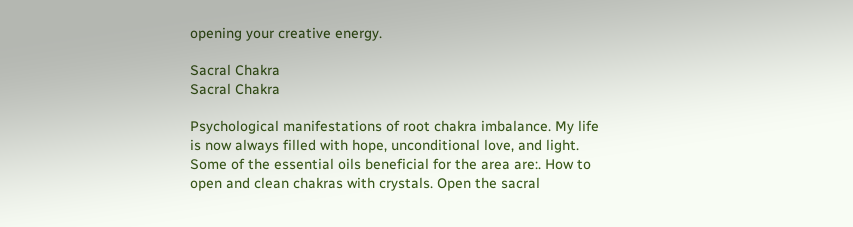opening your creative energy.

Sacral Chakra
Sacral Chakra

Psychological manifestations of root chakra imbalance. My life is now always filled with hope, unconditional love, and light. Some of the essential oils beneficial for the area are:. How to open and clean chakras with crystals. Open the sacral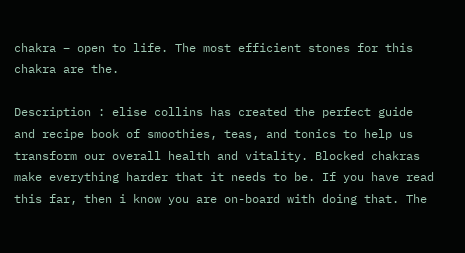chakra – open to life. The most efficient stones for this chakra are the.

Description : elise collins has created the perfect guide and recipe book of smoothies, teas, and tonics to help us transform our overall health and vitality. Blocked chakras make everything harder that it needs to be. If you have read this far, then i know you are on-board with doing that. The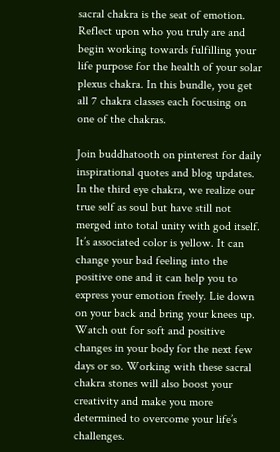sacral chakra is the seat of emotion. Reflect upon who you truly are and begin working towards fulfilling your life purpose for the health of your solar plexus chakra. In this bundle, you get all 7 chakra classes each focusing on one of the chakras.

Join buddhatooth on pinterest for daily inspirational quotes and blog updates. In the third eye chakra, we realize our true self as soul but have still not merged into total unity with god itself. It’s associated color is yellow. It can change your bad feeling into the positive one and it can help you to express your emotion freely. Lie down on your back and bring your knees up. Watch out for soft and positive changes in your body for the next few days or so. Working with these sacral chakra stones will also boost your creativity and make you more determined to overcome your life’s challenges.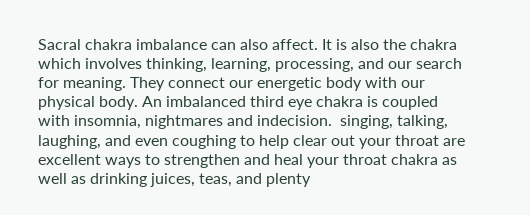Sacral chakra imbalance can also affect. It is also the chakra which involves thinking, learning, processing, and our search for meaning. They connect our energetic body with our physical body. An imbalanced third eye chakra is coupled with insomnia, nightmares and indecision.  singing, talking, laughing, and even coughing to help clear out your throat are excellent ways to strengthen and heal your throat chakra as well as drinking juices, teas, and plenty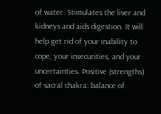of water. Stimulates the liver and kidneys and aids digestion. It will help get rid of your inability to cope, your insecurities, and your uncertainties. Positive (strengths) of sacral chakra: balance of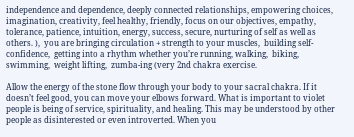independence and dependence, deeply connected relationships, empowering choices, imagination, creativity, feel healthy, friendly, focus on our objectives, empathy, tolerance, patience, intuition, energy, success, secure, nurturing of self as well as others. ),  you are bringing circulation + strength to your muscles,  building self-confidence,  getting into a rhythm whether you’re running, walking,  biking, swimming,  weight lifting,  zumba-ing (very 2nd chakra exercise.

Allow the energy of the stone flow through your body to your sacral chakra. If it doesn’t feel good, you can move your elbows forward. What is important to violet people is being of service, spirituality, and healing. This may be understood by other people as disinterested or even introverted. When you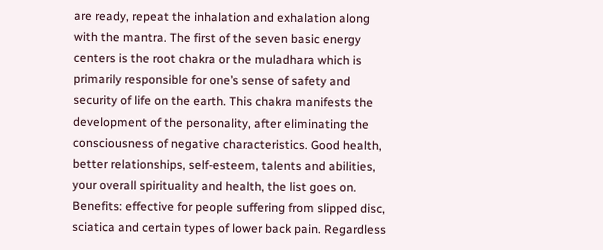are ready, repeat the inhalation and exhalation along with the mantra. The first of the seven basic energy centers is the root chakra or the muladhara which is primarily responsible for one’s sense of safety and security of life on the earth. This chakra manifests the development of the personality, after eliminating the consciousness of negative characteristics. Good health, better relationships, self-esteem, talents and abilities, your overall spirituality and health, the list goes on. Benefits: effective for people suffering from slipped disc, sciatica and certain types of lower back pain. Regardless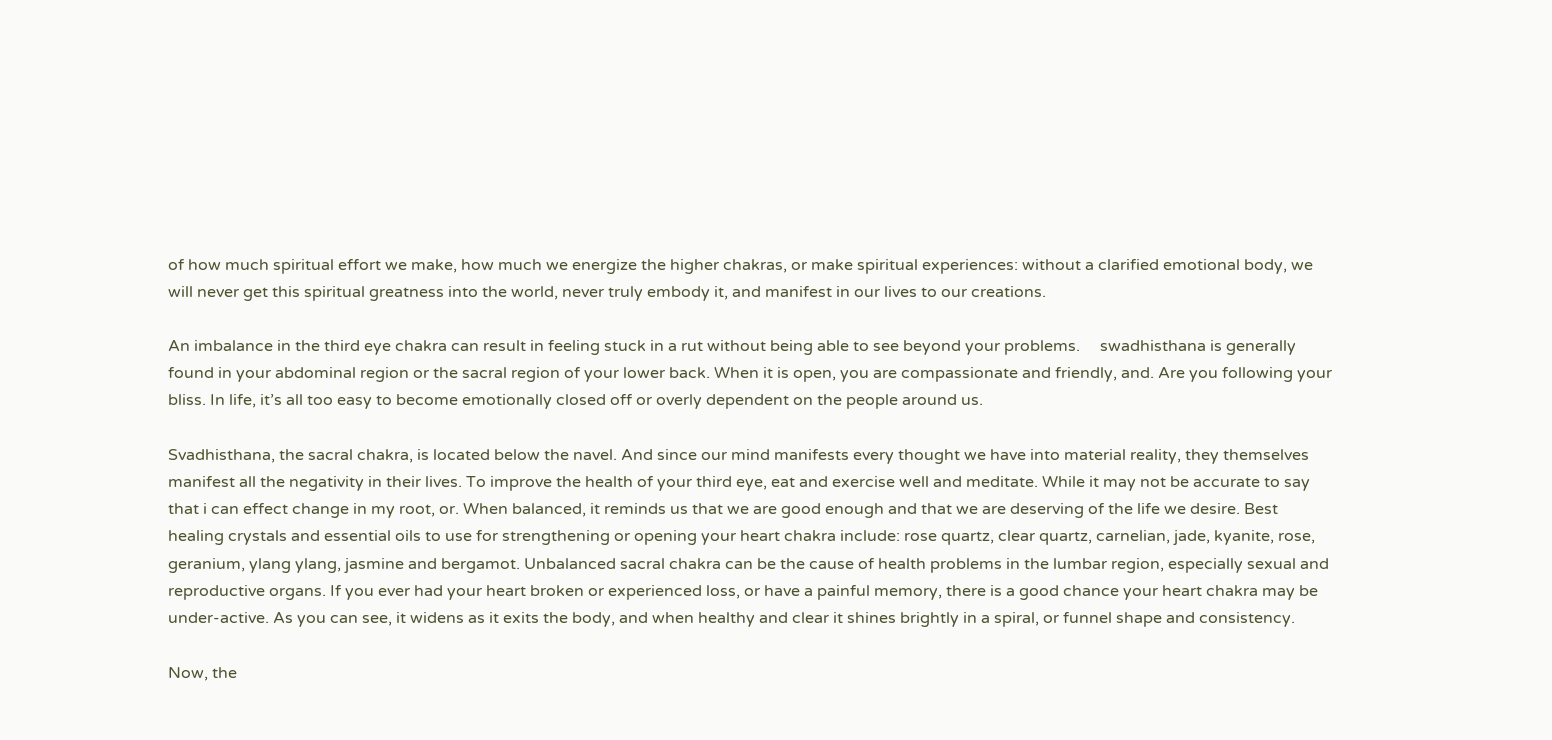of how much spiritual effort we make, how much we energize the higher chakras, or make spiritual experiences: without a clarified emotional body, we will never get this spiritual greatness into the world, never truly embody it, and manifest in our lives to our creations.

An imbalance in the third eye chakra can result in feeling stuck in a rut without being able to see beyond your problems.     swadhisthana is generally found in your abdominal region or the sacral region of your lower back. When it is open, you are compassionate and friendly, and. Are you following your bliss. In life, it’s all too easy to become emotionally closed off or overly dependent on the people around us.

Svadhisthana, the sacral chakra, is located below the navel. And since our mind manifests every thought we have into material reality, they themselves manifest all the negativity in their lives. To improve the health of your third eye, eat and exercise well and meditate. While it may not be accurate to say that i can effect change in my root, or. When balanced, it reminds us that we are good enough and that we are deserving of the life we desire. Best healing crystals and essential oils to use for strengthening or opening your heart chakra include: rose quartz, clear quartz, carnelian, jade, kyanite, rose, geranium, ylang ylang, jasmine and bergamot. Unbalanced sacral chakra can be the cause of health problems in the lumbar region, especially sexual and reproductive organs. If you ever had your heart broken or experienced loss, or have a painful memory, there is a good chance your heart chakra may be under-active. As you can see, it widens as it exits the body, and when healthy and clear it shines brightly in a spiral, or funnel shape and consistency.

Now, the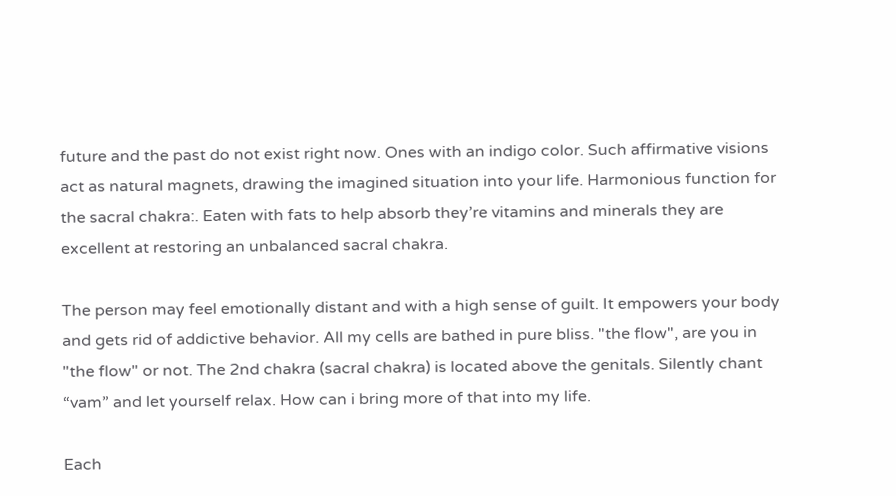future and the past do not exist right now. Ones with an indigo color. Such affirmative visions act as natural magnets, drawing the imagined situation into your life. Harmonious function for the sacral chakra:. Eaten with fats to help absorb they’re vitamins and minerals they are excellent at restoring an unbalanced sacral chakra.

The person may feel emotionally distant and with a high sense of guilt. It empowers your body and gets rid of addictive behavior. All my cells are bathed in pure bliss. "the flow", are you in "the flow" or not. The 2nd chakra (sacral chakra) is located above the genitals. Silently chant “vam” and let yourself relax. How can i bring more of that into my life.

Each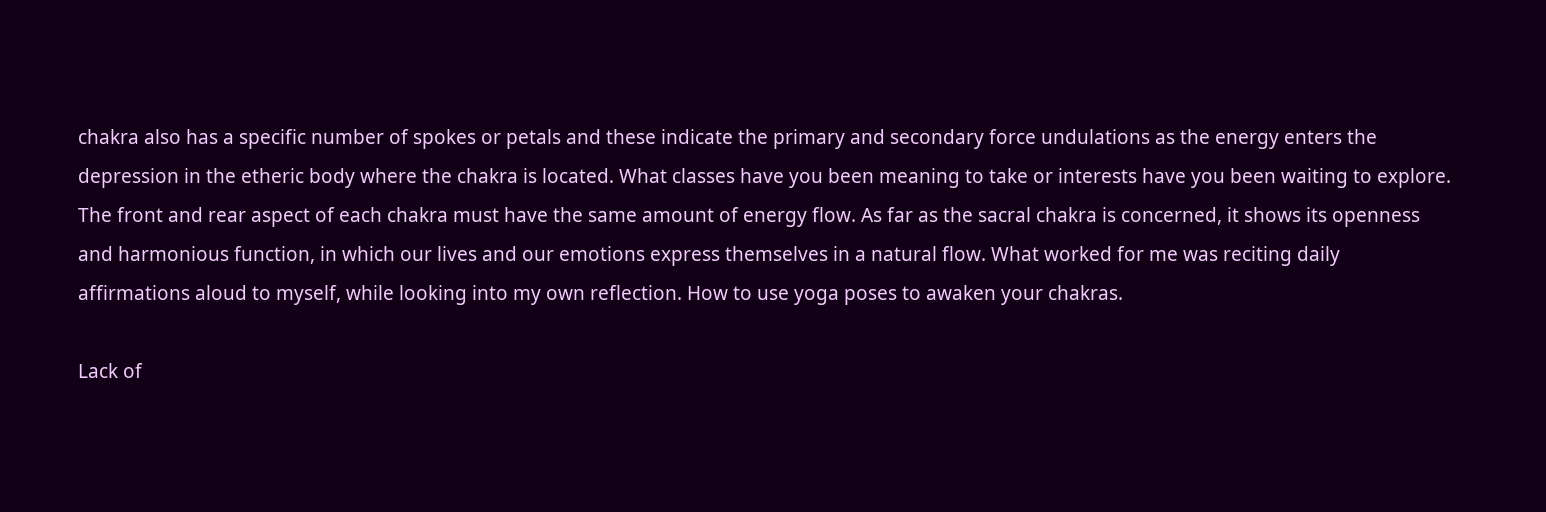chakra also has a specific number of spokes or petals and these indicate the primary and secondary force undulations as the energy enters the depression in the etheric body where the chakra is located. What classes have you been meaning to take or interests have you been waiting to explore. The front and rear aspect of each chakra must have the same amount of energy flow. As far as the sacral chakra is concerned, it shows its openness and harmonious function, in which our lives and our emotions express themselves in a natural flow. What worked for me was reciting daily affirmations aloud to myself, while looking into my own reflection. How to use yoga poses to awaken your chakras.

Lack of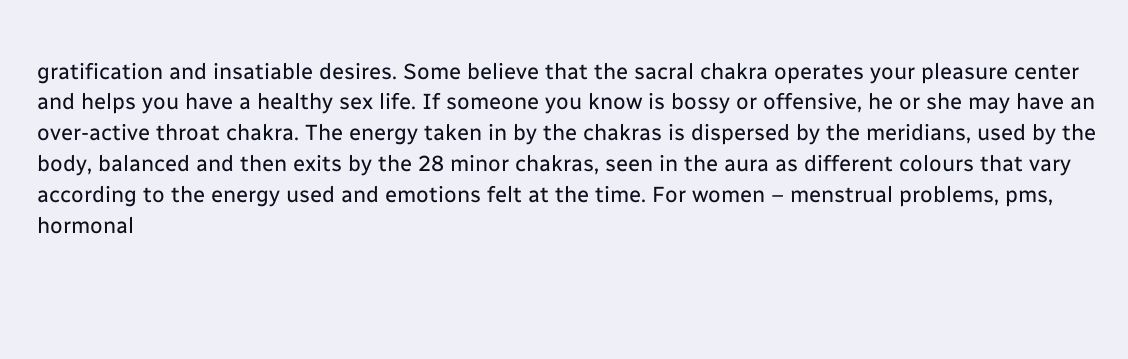gratification and insatiable desires. Some believe that the sacral chakra operates your pleasure center and helps you have a healthy sex life. If someone you know is bossy or offensive, he or she may have an over-active throat chakra. The energy taken in by the chakras is dispersed by the meridians, used by the body, balanced and then exits by the 28 minor chakras, seen in the aura as different colours that vary according to the energy used and emotions felt at the time. For women – menstrual problems, pms, hormonal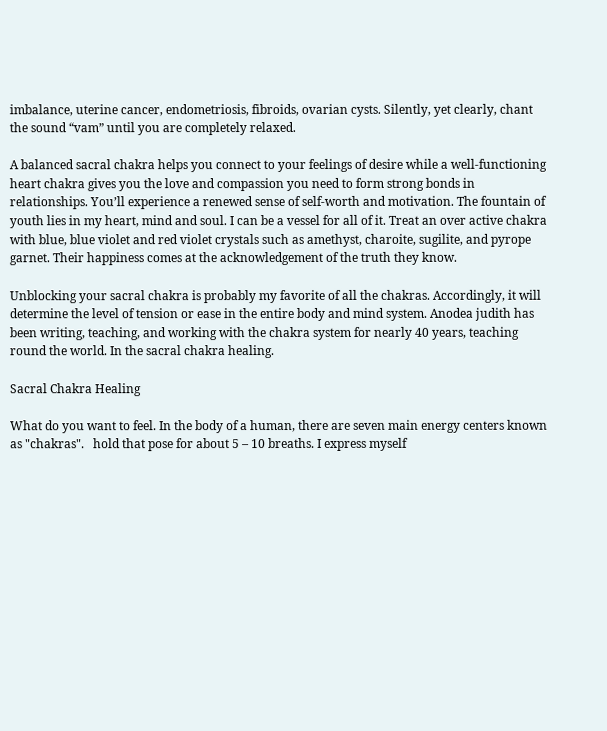imbalance, uterine cancer, endometriosis, fibroids, ovarian cysts. Silently, yet clearly, chant the sound “vam” until you are completely relaxed.

A balanced sacral chakra helps you connect to your feelings of desire while a well-functioning heart chakra gives you the love and compassion you need to form strong bonds in relationships. You’ll experience a renewed sense of self-worth and motivation. The fountain of youth lies in my heart, mind and soul. I can be a vessel for all of it. Treat an over active chakra with blue, blue violet and red violet crystals such as amethyst, charoite, sugilite, and pyrope garnet. Their happiness comes at the acknowledgement of the truth they know.

Unblocking your sacral chakra is probably my favorite of all the chakras. Accordingly, it will determine the level of tension or ease in the entire body and mind system. Anodea judith has been writing, teaching, and working with the chakra system for nearly 40 years, teaching round the world. In the sacral chakra healing.

Sacral Chakra Healing

What do you want to feel. In the body of a human, there are seven main energy centers known as "chakras".   hold that pose for about 5 – 10 breaths. I express myself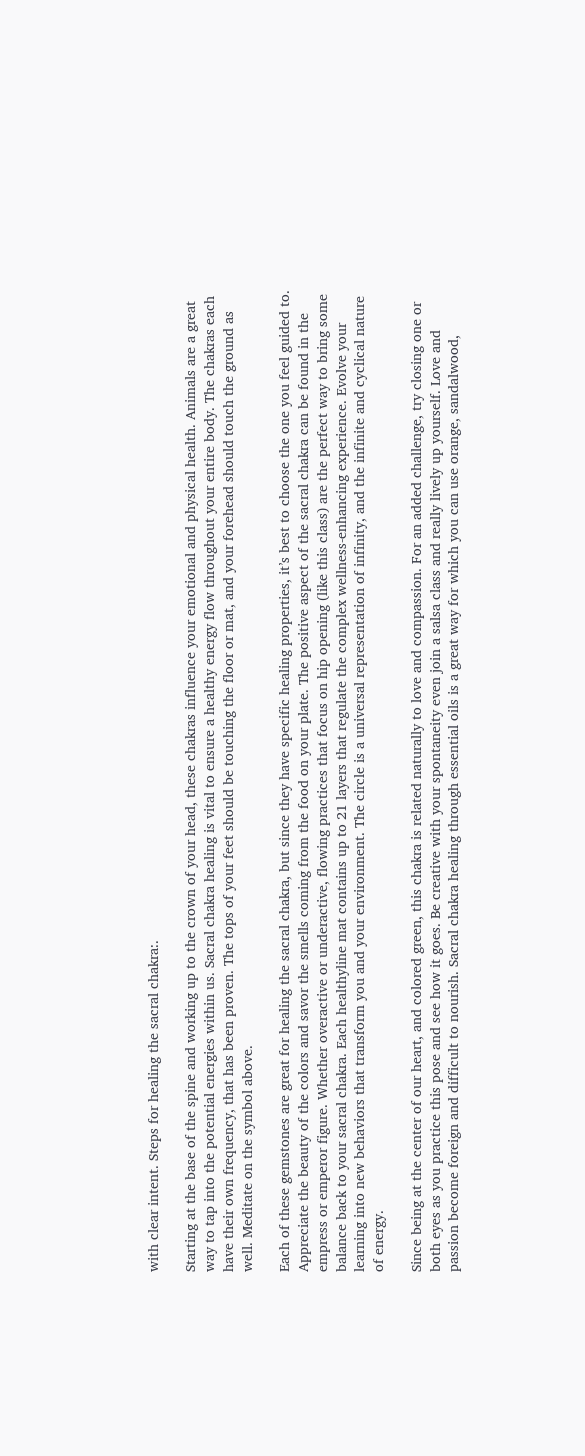with clear intent. Steps for healing the sacral chakra:.

Starting at the base of the spine and working up to the crown of your head, these chakras influence your emotional and physical health. Animals are a great way to tap into the potential energies within us. Sacral chakra healing is vital to ensure a healthy energy flow throughout your entire body. The chakras each have their own frequency, that has been proven. The tops of your feet should be touching the floor or mat, and your forehead should touch the ground as well. Meditate on the symbol above.

Each of these gemstones are great for healing the sacral chakra, but since they have specific healing properties, it’s best to choose the one you feel guided to. Appreciate the beauty of the colors and savor the smells coming from the food on your plate. The positive aspect of the sacral chakra can be found in the empress or emperor figure. Whether overactive or underactive, flowing practices that focus on hip opening (like this class) are the perfect way to bring some balance back to your sacral chakra. Each healthyline mat contains up to 21 layers that regulate the complex wellness-enhancing experience. Evolve your learning into new behaviors that transform you and your environment. The circle is a universal representation of infinity, and the infinite and cyclical nature of energy.

Since being at the center of our heart, and colored green, this chakra is related naturally to love and compassion. For an added challenge, try closing one or both eyes as you practice this pose and see how it goes. Be creative with your spontaneity even join a salsa class and really lively up yourself. Love and passion become foreign and difficult to nourish. Sacral chakra healing through essential oils is a great way for which you can use orange, sandalwood,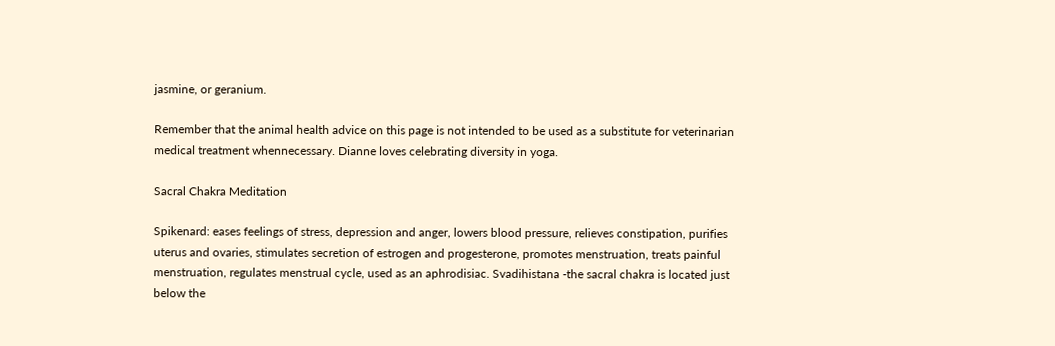jasmine, or geranium.

Remember that the animal health advice on this page is not intended to be used as a substitute for veterinarian medical treatment whennecessary. Dianne loves celebrating diversity in yoga.

Sacral Chakra Meditation

Spikenard: eases feelings of stress, depression and anger, lowers blood pressure, relieves constipation, purifies uterus and ovaries, stimulates secretion of estrogen and progesterone, promotes menstruation, treats painful menstruation, regulates menstrual cycle, used as an aphrodisiac. Svadihistana -the sacral chakra is located just below the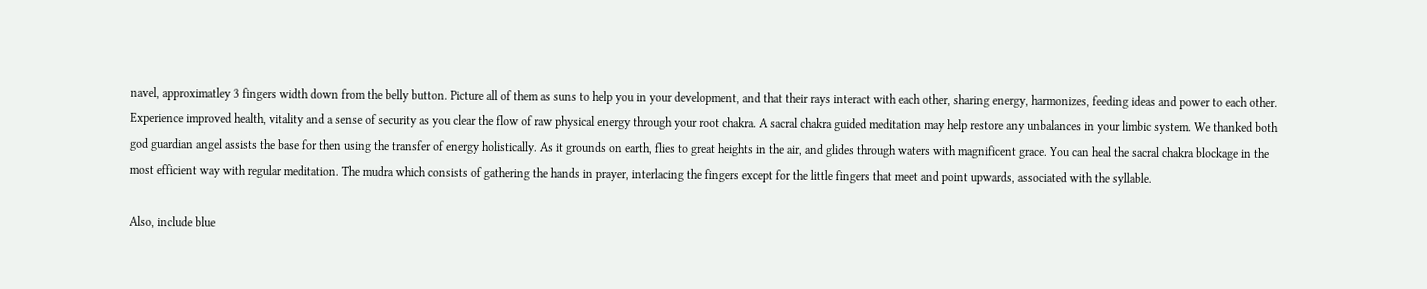navel, approximatley 3 fingers width down from the belly button. Picture all of them as suns to help you in your development, and that their rays interact with each other, sharing energy, harmonizes, feeding ideas and power to each other. Experience improved health, vitality and a sense of security as you clear the flow of raw physical energy through your root chakra. A sacral chakra guided meditation may help restore any unbalances in your limbic system. We thanked both god guardian angel assists the base for then using the transfer of energy holistically. As it grounds on earth, flies to great heights in the air, and glides through waters with magnificent grace. You can heal the sacral chakra blockage in the most efficient way with regular meditation. The mudra which consists of gathering the hands in prayer, interlacing the fingers except for the little fingers that meet and point upwards, associated with the syllable.

Also, include blue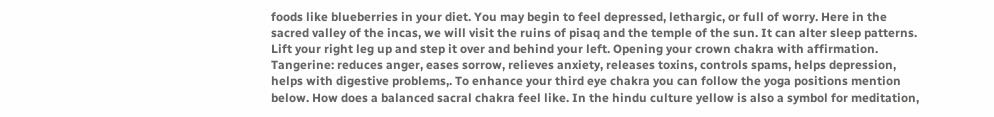foods like blueberries in your diet. You may begin to feel depressed, lethargic, or full of worry. Here in the sacred valley of the incas, we will visit the ruins of pisaq and the temple of the sun. It can alter sleep patterns. Lift your right leg up and step it over and behind your left. Opening your crown chakra with affirmation. Tangerine: reduces anger, eases sorrow, relieves anxiety, releases toxins, controls spams, helps depression, helps with digestive problems,. To enhance your third eye chakra you can follow the yoga positions mention below. How does a balanced sacral chakra feel like. In the hindu culture yellow is also a symbol for meditation,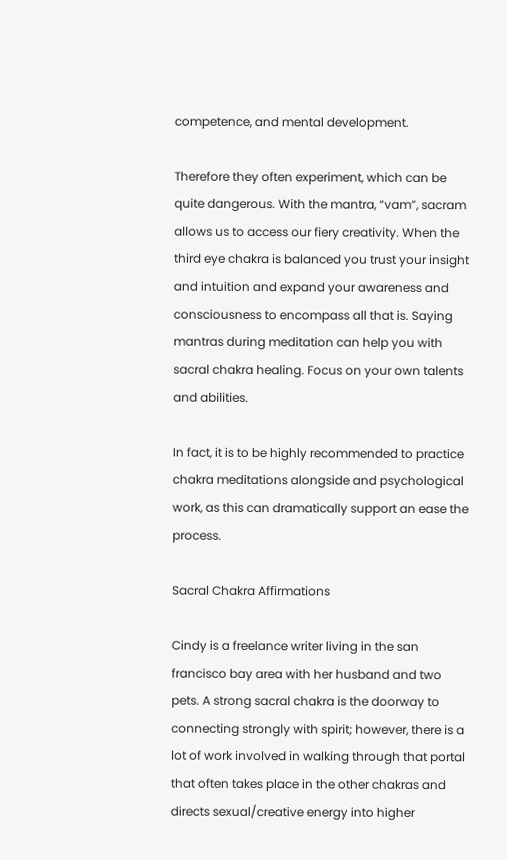competence, and mental development.

Therefore they often experiment, which can be quite dangerous. With the mantra, “vam”, sacram allows us to access our fiery creativity. When the third eye chakra is balanced you trust your insight and intuition and expand your awareness and consciousness to encompass all that is. Saying mantras during meditation can help you with sacral chakra healing. Focus on your own talents and abilities.

In fact, it is to be highly recommended to practice chakra meditations alongside and psychological work, as this can dramatically support an ease the process.

Sacral Chakra Affirmations

Cindy is a freelance writer living in the san francisco bay area with her husband and two pets. A strong sacral chakra is the doorway to connecting strongly with spirit; however, there is a lot of work involved in walking through that portal that often takes place in the other chakras and directs sexual/creative energy into higher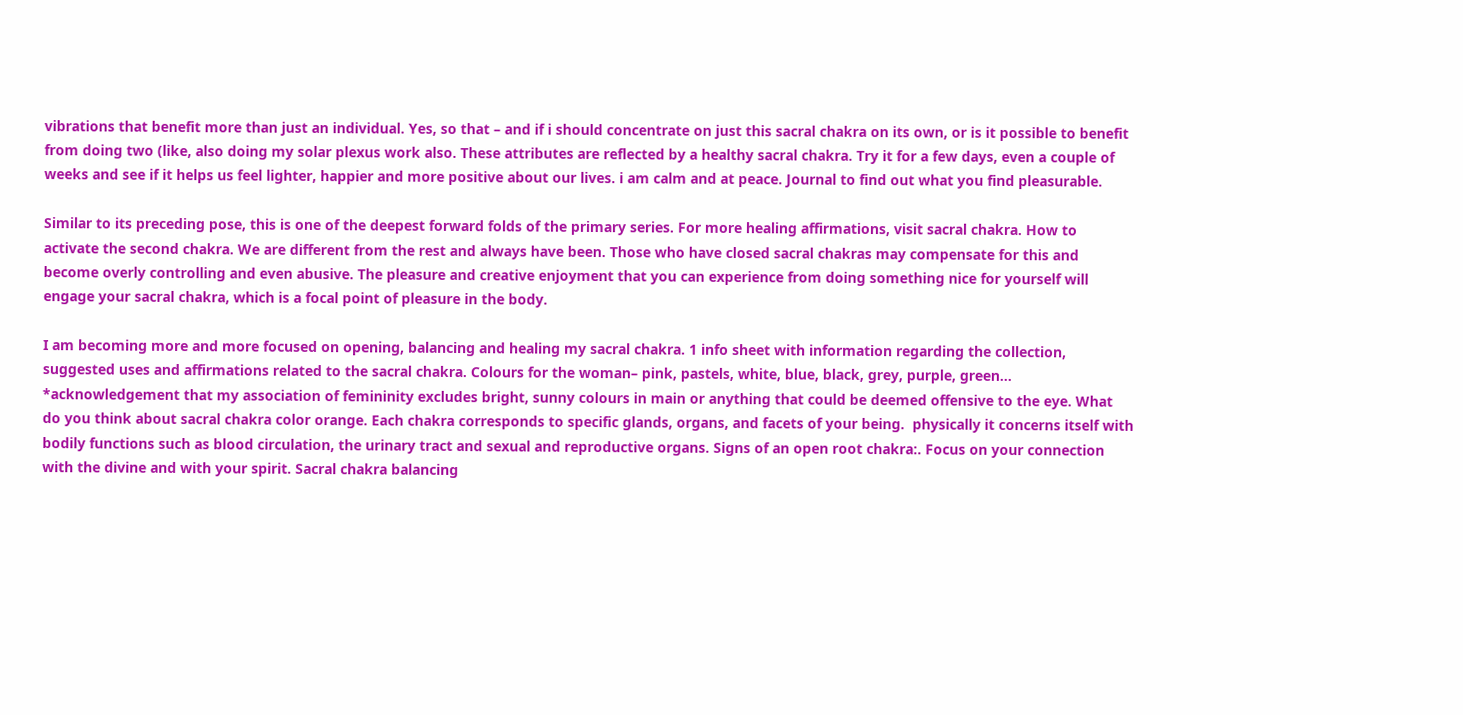vibrations that benefit more than just an individual. Yes, so that – and if i should concentrate on just this sacral chakra on its own, or is it possible to benefit from doing two (like, also doing my solar plexus work also. These attributes are reflected by a healthy sacral chakra. Try it for a few days, even a couple of weeks and see if it helps us feel lighter, happier and more positive about our lives. i am calm and at peace. Journal to find out what you find pleasurable.

Similar to its preceding pose, this is one of the deepest forward folds of the primary series. For more healing affirmations, visit sacral chakra. How to activate the second chakra. We are different from the rest and always have been. Those who have closed sacral chakras may compensate for this and become overly controlling and even abusive. The pleasure and creative enjoyment that you can experience from doing something nice for yourself will engage your sacral chakra, which is a focal point of pleasure in the body.

I am becoming more and more focused on opening, balancing and healing my sacral chakra. 1 info sheet with information regarding the collection, suggested uses and affirmations related to the sacral chakra. Colours for the woman– pink, pastels, white, blue, black, grey, purple, green… *acknowledgement that my association of femininity excludes bright, sunny colours in main or anything that could be deemed offensive to the eye. What do you think about sacral chakra color orange. Each chakra corresponds to specific glands, organs, and facets of your being.  physically it concerns itself with bodily functions such as blood circulation, the urinary tract and sexual and reproductive organs. Signs of an open root chakra:. Focus on your connection with the divine and with your spirit. Sacral chakra balancing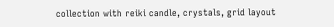collection with reiki candle, crystals, grid layout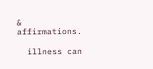& affirmations.

  illness can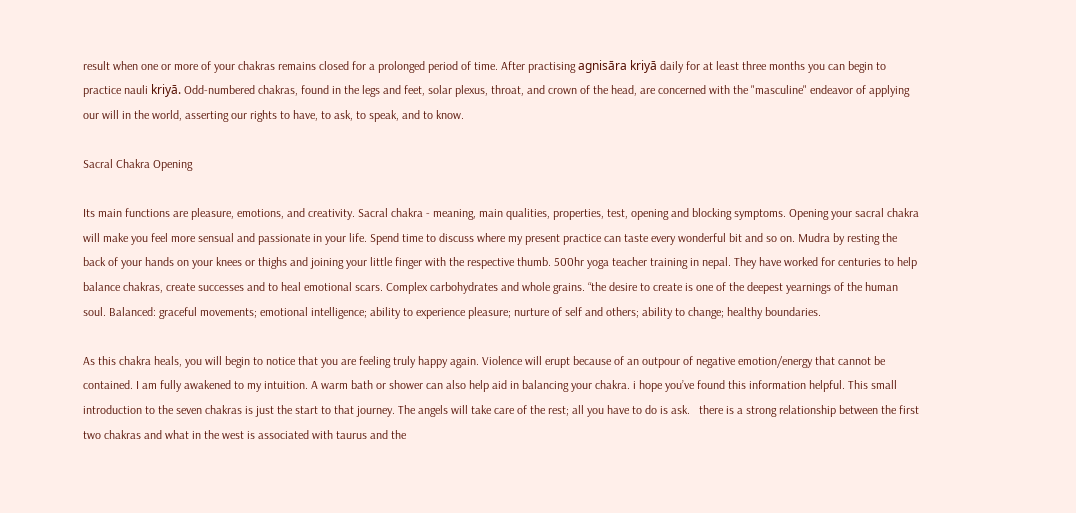result when one or more of your chakras remains closed for a prolonged period of time. After practising agnisāra kriyā daily for at least three months you can begin to practice nauli kriyā. Odd-numbered chakras, found in the legs and feet, solar plexus, throat, and crown of the head, are concerned with the "masculine" endeavor of applying our will in the world, asserting our rights to have, to ask, to speak, and to know.

Sacral Chakra Opening

Its main functions are pleasure, emotions, and creativity. Sacral chakra - meaning, main qualities, properties, test, opening and blocking symptoms. Opening your sacral chakra will make you feel more sensual and passionate in your life. Spend time to discuss where my present practice can taste every wonderful bit and so on. Mudra by resting the back of your hands on your knees or thighs and joining your little finger with the respective thumb. 500hr yoga teacher training in nepal. They have worked for centuries to help balance chakras, create successes and to heal emotional scars. Complex carbohydrates and whole grains. “the desire to create is one of the deepest yearnings of the human soul. Balanced: graceful movements; emotional intelligence; ability to experience pleasure; nurture of self and others; ability to change; healthy boundaries.

As this chakra heals, you will begin to notice that you are feeling truly happy again. Violence will erupt because of an outpour of negative emotion/energy that cannot be contained. I am fully awakened to my intuition. A warm bath or shower can also help aid in balancing your chakra. i hope you’ve found this information helpful. This small introduction to the seven chakras is just the start to that journey. The angels will take care of the rest; all you have to do is ask.   there is a strong relationship between the first two chakras and what in the west is associated with taurus and the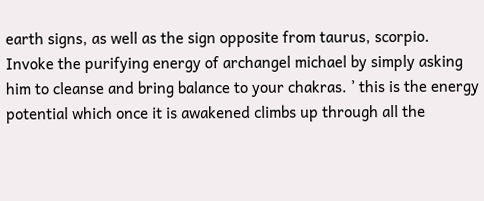earth signs, as well as the sign opposite from taurus, scorpio. Invoke the purifying energy of archangel michael by simply asking him to cleanse and bring balance to your chakras. ’ this is the energy potential which once it is awakened climbs up through all the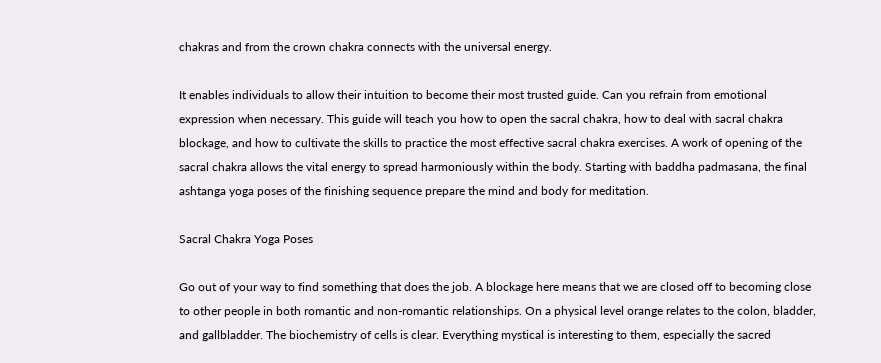chakras and from the crown chakra connects with the universal energy.

It enables individuals to allow their intuition to become their most trusted guide. Can you refrain from emotional expression when necessary. This guide will teach you how to open the sacral chakra, how to deal with sacral chakra blockage, and how to cultivate the skills to practice the most effective sacral chakra exercises. A work of opening of the sacral chakra allows the vital energy to spread harmoniously within the body. Starting with baddha padmasana, the final ashtanga yoga poses of the finishing sequence prepare the mind and body for meditation.

Sacral Chakra Yoga Poses

Go out of your way to find something that does the job. A blockage here means that we are closed off to becoming close to other people in both romantic and non-romantic relationships. On a physical level orange relates to the colon, bladder, and gallbladder. The biochemistry of cells is clear. Everything mystical is interesting to them, especially the sacred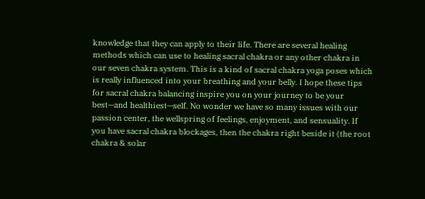knowledge that they can apply to their life. There are several healing methods which can use to healing sacral chakra or any other chakra in our seven chakra system. This is a kind of sacral chakra yoga poses which is really influenced into your breathing and your belly. I hope these tips for sacral chakra balancing inspire you on your journey to be your best—and healthiest—self. No wonder we have so many issues with our passion center, the wellspring of feelings, enjoyment, and sensuality. If you have sacral chakra blockages, then the chakra right beside it (the root chakra & solar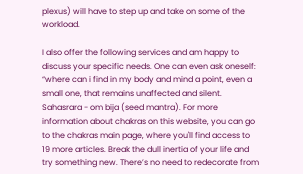plexus) will have to step up and take on some of the workload.

I also offer the following services and am happy to discuss your specific needs. One can even ask oneself: “where can i find in my body and mind a point, even a small one, that remains unaffected and silent. Sahasrara - om bija (seed mantra). For more information about chakras on this website, you can go to the chakras main page, where you'll find access to 19 more articles. Break the dull inertia of your life and try something new. There’s no need to redecorate from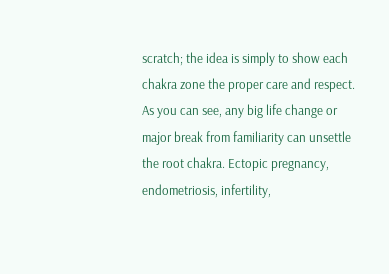scratch; the idea is simply to show each chakra zone the proper care and respect. As you can see, any big life change or major break from familiarity can unsettle the root chakra. Ectopic pregnancy, endometriosis, infertility,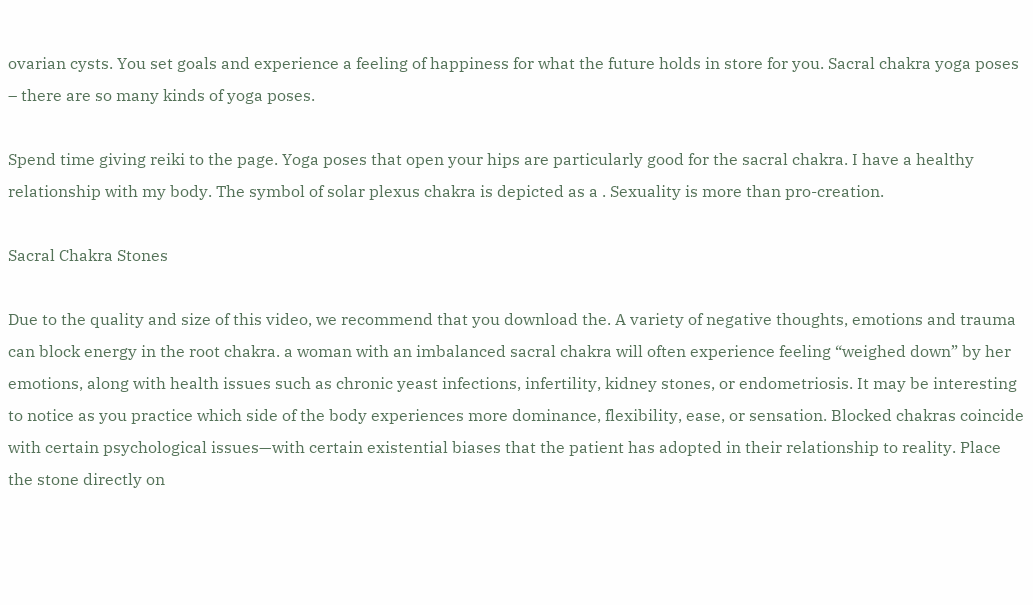ovarian cysts. You set goals and experience a feeling of happiness for what the future holds in store for you. Sacral chakra yoga poses – there are so many kinds of yoga poses.

Spend time giving reiki to the page. Yoga poses that open your hips are particularly good for the sacral chakra. I have a healthy relationship with my body. The symbol of solar plexus chakra is depicted as a . Sexuality is more than pro-creation.

Sacral Chakra Stones

Due to the quality and size of this video, we recommend that you download the. A variety of negative thoughts, emotions and trauma can block energy in the root chakra. a woman with an imbalanced sacral chakra will often experience feeling “weighed down” by her emotions, along with health issues such as chronic yeast infections, infertility, kidney stones, or endometriosis. It may be interesting to notice as you practice which side of the body experiences more dominance, flexibility, ease, or sensation. Blocked chakras coincide with certain psychological issues—with certain existential biases that the patient has adopted in their relationship to reality. Place the stone directly on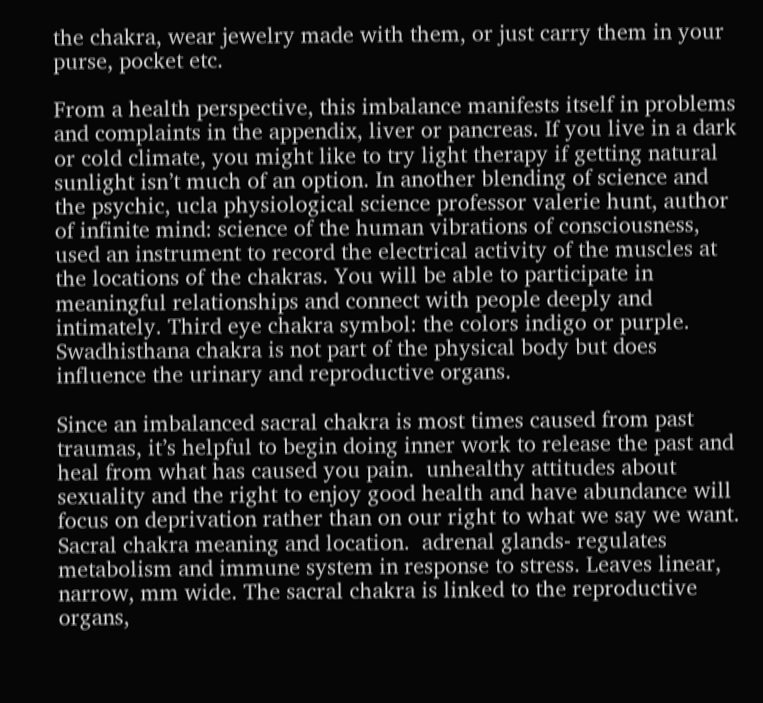the chakra, wear jewelry made with them, or just carry them in your purse, pocket etc.

From a health perspective, this imbalance manifests itself in problems and complaints in the appendix, liver or pancreas. If you live in a dark or cold climate, you might like to try light therapy if getting natural sunlight isn’t much of an option. In another blending of science and the psychic, ucla physiological science professor valerie hunt, author of infinite mind: science of the human vibrations of consciousness, used an instrument to record the electrical activity of the muscles at the locations of the chakras. You will be able to participate in meaningful relationships and connect with people deeply and intimately. Third eye chakra symbol: the colors indigo or purple. Swadhisthana chakra is not part of the physical body but does influence the urinary and reproductive organs.

Since an imbalanced sacral chakra is most times caused from past traumas, it’s helpful to begin doing inner work to release the past and heal from what has caused you pain.  unhealthy attitudes about sexuality and the right to enjoy good health and have abundance will focus on deprivation rather than on our right to what we say we want. Sacral chakra meaning and location.  adrenal glands- regulates metabolism and immune system in response to stress. Leaves linear, narrow, mm wide. The sacral chakra is linked to the reproductive organs,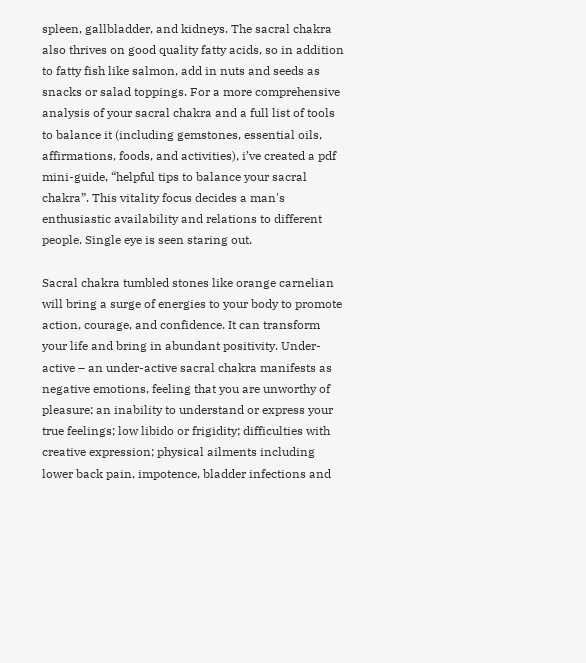spleen, gallbladder, and kidneys. The sacral chakra also thrives on good quality fatty acids, so in addition to fatty fish like salmon, add in nuts and seeds as snacks or salad toppings. For a more comprehensive analysis of your sacral chakra and a full list of tools to balance it (including gemstones, essential oils, affirmations, foods, and activities), i’ve created a pdf mini-guide, “helpful tips to balance your sacral chakra”. This vitality focus decides a man's enthusiastic availability and relations to different people. Single eye is seen staring out.

Sacral chakra tumbled stones like orange carnelian will bring a surge of energies to your body to promote action, courage, and confidence. It can transform your life and bring in abundant positivity. Under-active – an under-active sacral chakra manifests as negative emotions, feeling that you are unworthy of pleasure; an inability to understand or express your true feelings; low libido or frigidity; difficulties with creative expression; physical ailments including lower back pain, impotence, bladder infections and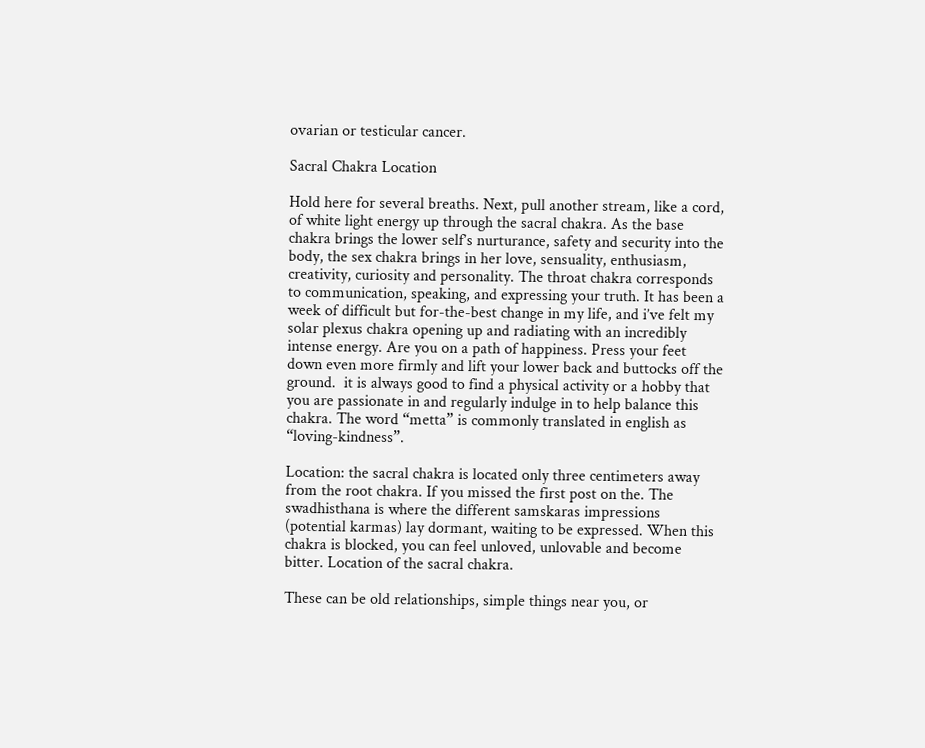ovarian or testicular cancer.

Sacral Chakra Location

Hold here for several breaths. Next, pull another stream, like a cord, of white light energy up through the sacral chakra. As the base chakra brings the lower self’s nurturance, safety and security into the body, the sex chakra brings in her love, sensuality, enthusiasm, creativity, curiosity and personality. The throat chakra corresponds to communication, speaking, and expressing your truth. It has been a week of difficult but for-the-best change in my life, and i’ve felt my solar plexus chakra opening up and radiating with an incredibly intense energy. Are you on a path of happiness. Press your feet down even more firmly and lift your lower back and buttocks off the ground.  it is always good to find a physical activity or a hobby that you are passionate in and regularly indulge in to help balance this chakra. The word “metta” is commonly translated in english as “loving-kindness”.

Location: the sacral chakra is located only three centimeters away from the root chakra. If you missed the first post on the. The swadhisthana is where the different samskaras impressions (potential karmas) lay dormant, waiting to be expressed. When this chakra is blocked, you can feel unloved, unlovable and become bitter. Location of the sacral chakra.

These can be old relationships, simple things near you, or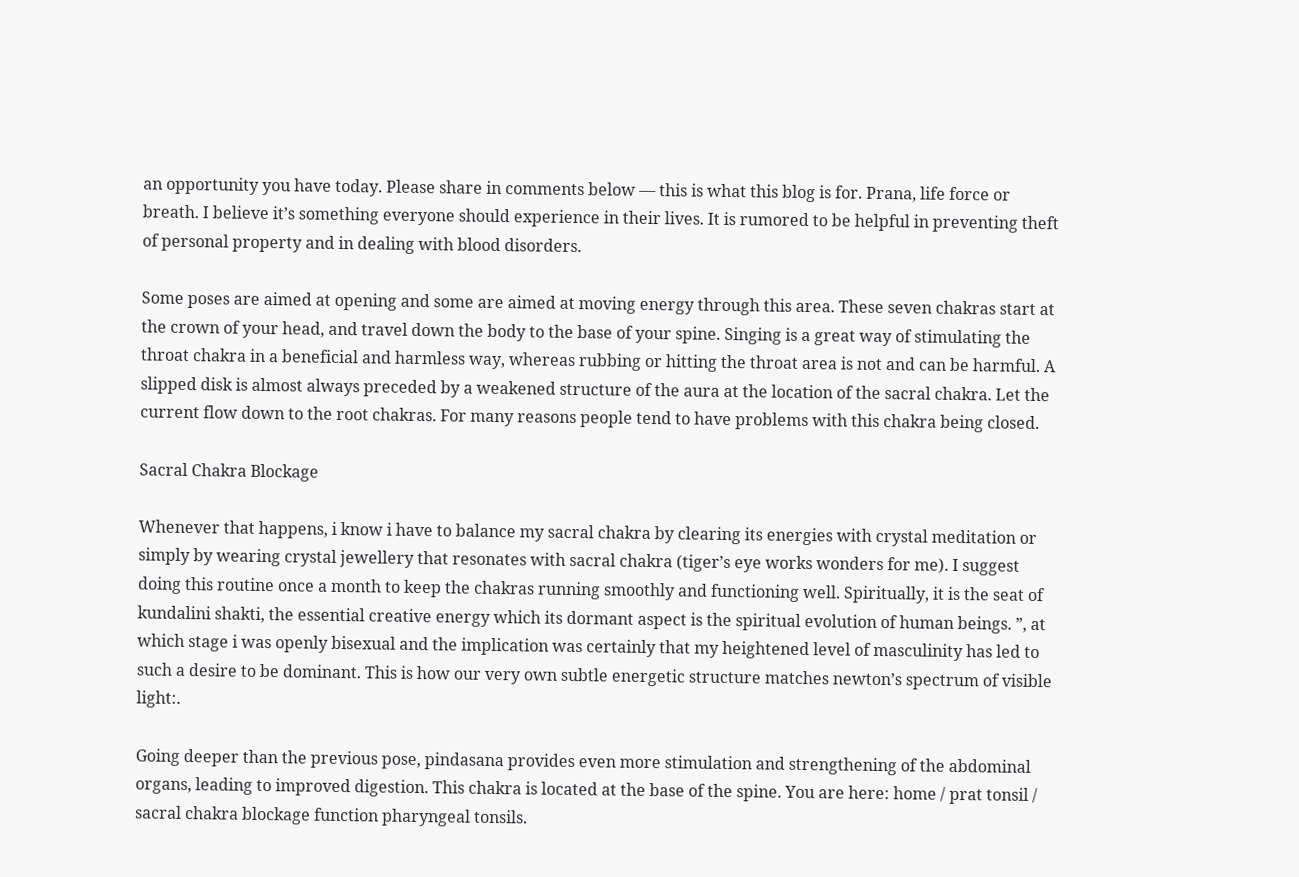an opportunity you have today. Please share in comments below — this is what this blog is for. Prana, life force or breath. I believe it’s something everyone should experience in their lives. It is rumored to be helpful in preventing theft of personal property and in dealing with blood disorders.

Some poses are aimed at opening and some are aimed at moving energy through this area. These seven chakras start at the crown of your head, and travel down the body to the base of your spine. Singing is a great way of stimulating the throat chakra in a beneficial and harmless way, whereas rubbing or hitting the throat area is not and can be harmful. A slipped disk is almost always preceded by a weakened structure of the aura at the location of the sacral chakra. Let the current flow down to the root chakras. For many reasons people tend to have problems with this chakra being closed.

Sacral Chakra Blockage

Whenever that happens, i know i have to balance my sacral chakra by clearing its energies with crystal meditation or simply by wearing crystal jewellery that resonates with sacral chakra (tiger’s eye works wonders for me). I suggest doing this routine once a month to keep the chakras running smoothly and functioning well. Spiritually, it is the seat of kundalini shakti, the essential creative energy which its dormant aspect is the spiritual evolution of human beings. ”, at which stage i was openly bisexual and the implication was certainly that my heightened level of masculinity has led to such a desire to be dominant. This is how our very own subtle energetic structure matches newton’s spectrum of visible light:.

Going deeper than the previous pose, pindasana provides even more stimulation and strengthening of the abdominal organs, leading to improved digestion. This chakra is located at the base of the spine. You are here: home / prat tonsil / sacral chakra blockage function pharyngeal tonsils.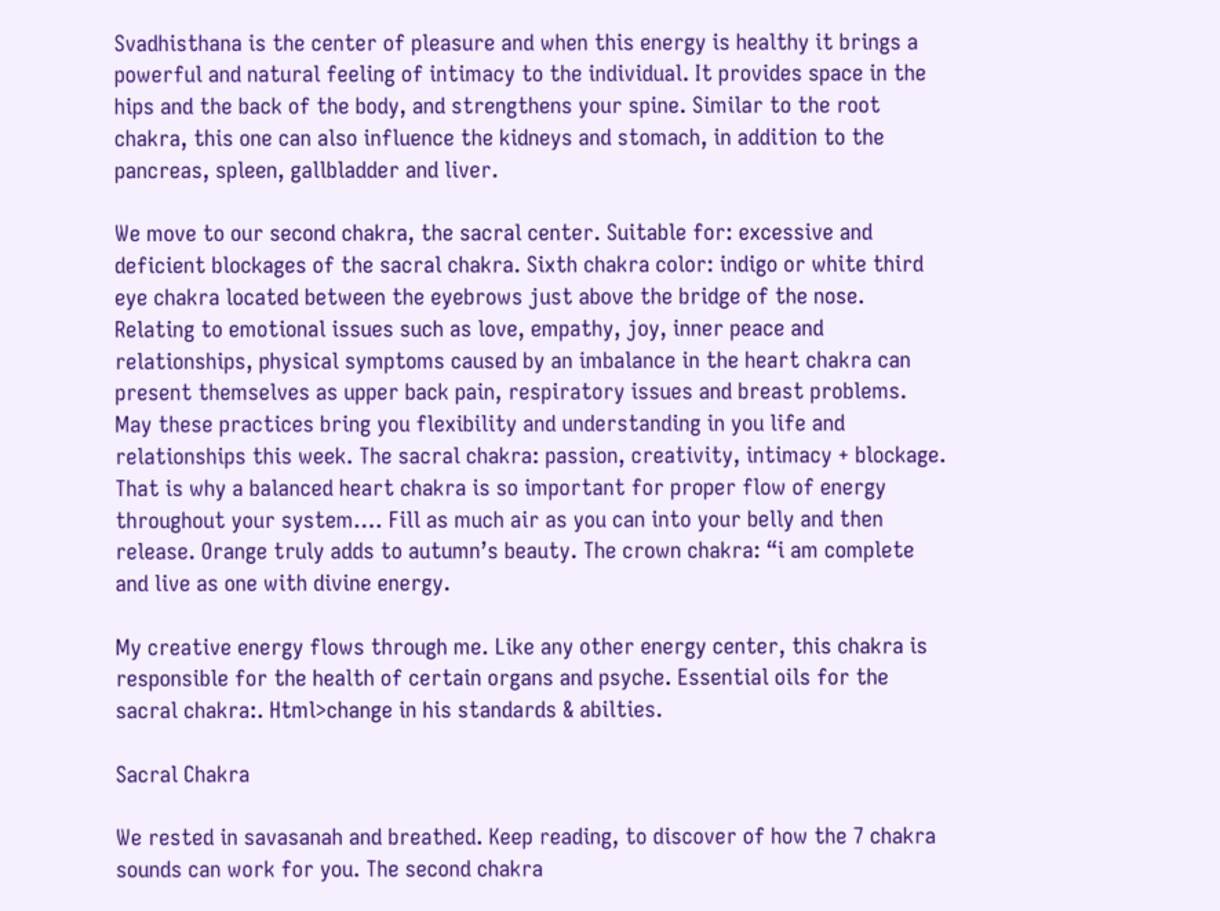Svadhisthana is the center of pleasure and when this energy is healthy it brings a powerful and natural feeling of intimacy to the individual. It provides space in the hips and the back of the body, and strengthens your spine. Similar to the root chakra, this one can also influence the kidneys and stomach, in addition to the pancreas, spleen, gallbladder and liver.

We move to our second chakra, the sacral center. Suitable for: excessive and deficient blockages of the sacral chakra. Sixth chakra color: indigo or white third eye chakra located between the eyebrows just above the bridge of the nose. Relating to emotional issues such as love, empathy, joy, inner peace and relationships, physical symptoms caused by an imbalance in the heart chakra can present themselves as upper back pain, respiratory issues and breast problems. May these practices bring you flexibility and understanding in you life and relationships this week. The sacral chakra: passion, creativity, intimacy + blockage. That is why a balanced heart chakra is so important for proper flow of energy throughout your system…. Fill as much air as you can into your belly and then release. Orange truly adds to autumn’s beauty. The crown chakra: “i am complete and live as one with divine energy.

My creative energy flows through me. Like any other energy center, this chakra is responsible for the health of certain organs and psyche. Essential oils for the sacral chakra:. Html>change in his standards & abilties.

Sacral Chakra

We rested in savasanah and breathed. Keep reading, to discover of how the 7 chakra sounds can work for you. The second chakra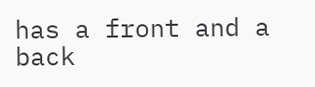has a front and a back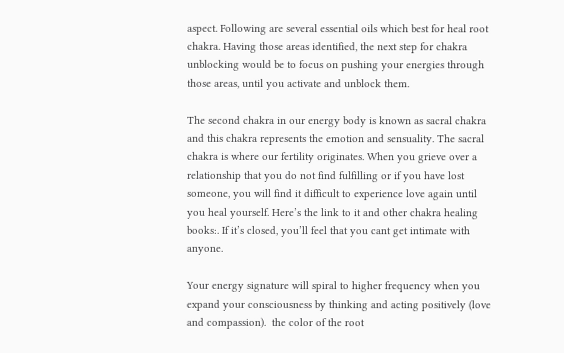aspect. Following are several essential oils which best for heal root chakra. Having those areas identified, the next step for chakra unblocking would be to focus on pushing your energies through those areas, until you activate and unblock them.

The second chakra in our energy body is known as sacral chakra and this chakra represents the emotion and sensuality. The sacral chakra is where our fertility originates. When you grieve over a relationship that you do not find fulfilling or if you have lost someone, you will find it difficult to experience love again until you heal yourself. Here’s the link to it and other chakra healing books:. If it’s closed, you’ll feel that you cant get intimate with anyone.

Your energy signature will spiral to higher frequency when you expand your consciousness by thinking and acting positively (love and compassion).  the color of the root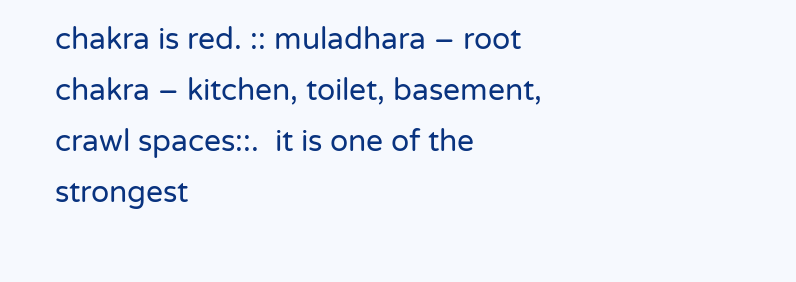chakra is red. :: muladhara – root chakra – kitchen, toilet, basement, crawl spaces::.  it is one of the strongest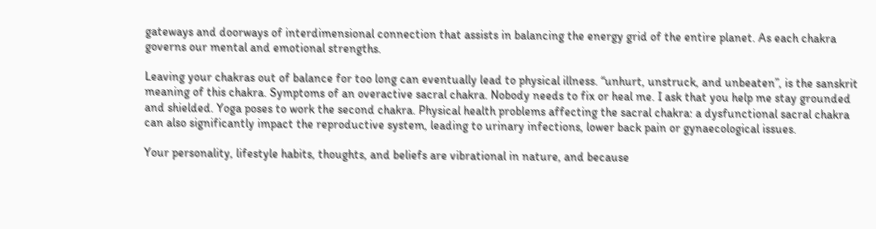gateways and doorways of interdimensional connection that assists in balancing the energy grid of the entire planet. As each chakra governs our mental and emotional strengths.

Leaving your chakras out of balance for too long can eventually lead to physical illness. “unhurt, unstruck, and unbeaten”, is the sanskrit meaning of this chakra. Symptoms of an overactive sacral chakra. Nobody needs to fix or heal me. I ask that you help me stay grounded and shielded. Yoga poses to work the second chakra. Physical health problems affecting the sacral chakra: a dysfunctional sacral chakra can also significantly impact the reproductive system, leading to urinary infections, lower back pain or gynaecological issues.

Your personality, lifestyle habits, thoughts, and beliefs are vibrational in nature, and because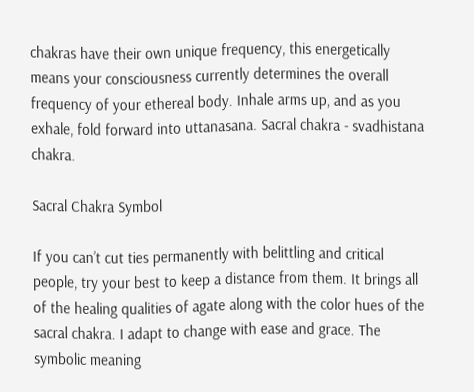chakras have their own unique frequency, this energetically means your consciousness currently determines the overall frequency of your ethereal body. Inhale arms up, and as you exhale, fold forward into uttanasana. Sacral chakra - svadhistana chakra.

Sacral Chakra Symbol

If you can’t cut ties permanently with belittling and critical people, try your best to keep a distance from them. It brings all of the healing qualities of agate along with the color hues of the sacral chakra. I adapt to change with ease and grace. The symbolic meaning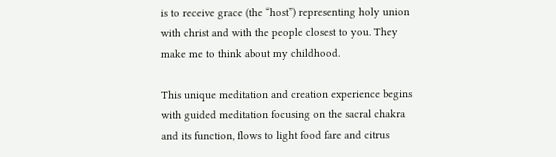is to receive grace (the “host”) representing holy union with christ and with the people closest to you. They make me to think about my childhood.

This unique meditation and creation experience begins with guided meditation focusing on the sacral chakra and its function, flows to light food fare and citrus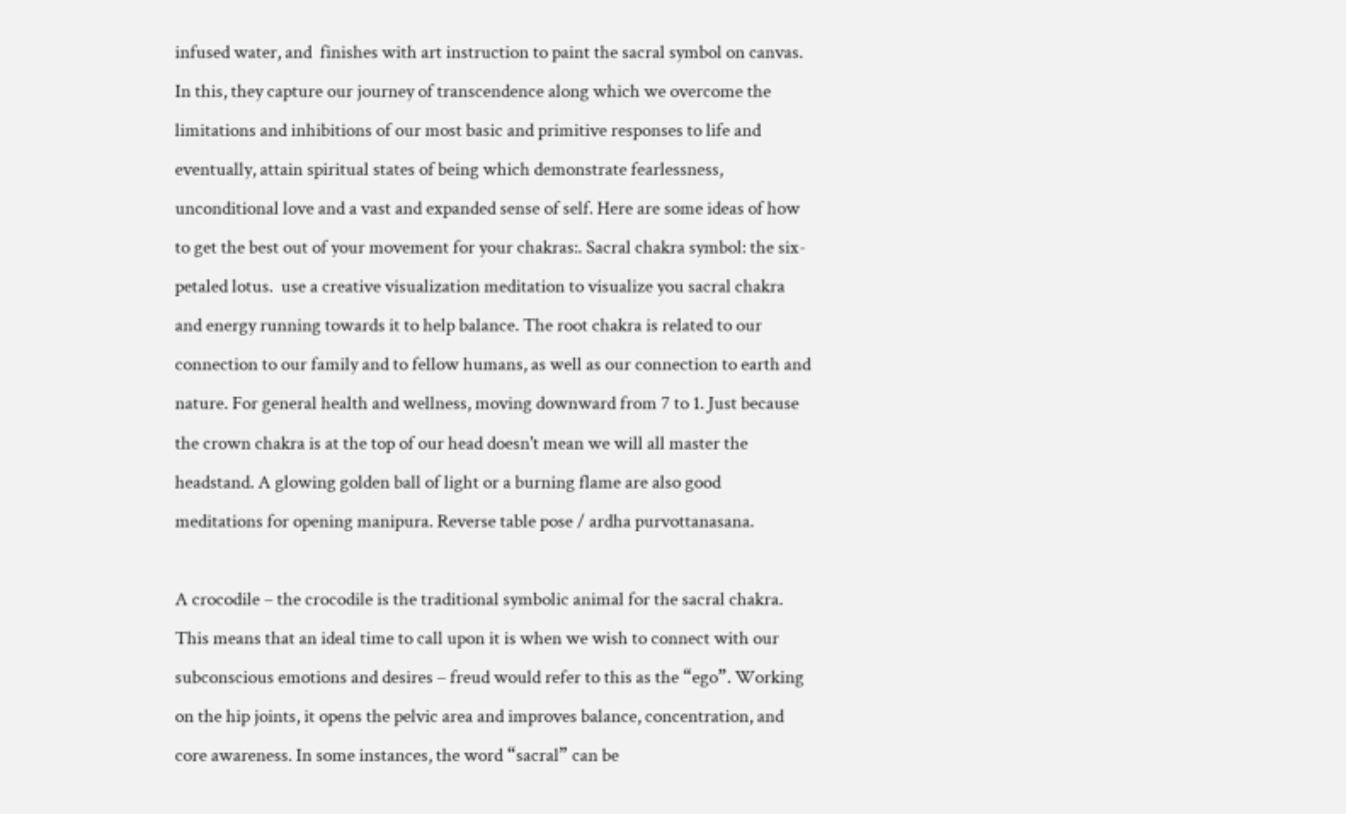infused water, and  finishes with art instruction to paint the sacral symbol on canvas. In this, they capture our journey of transcendence along which we overcome the limitations and inhibitions of our most basic and primitive responses to life and eventually, attain spiritual states of being which demonstrate fearlessness, unconditional love and a vast and expanded sense of self. Here are some ideas of how to get the best out of your movement for your chakras:. Sacral chakra symbol: the six-petaled lotus.  use a creative visualization meditation to visualize you sacral chakra and energy running towards it to help balance. The root chakra is related to our connection to our family and to fellow humans, as well as our connection to earth and nature. For general health and wellness, moving downward from 7 to 1. Just because the crown chakra is at the top of our head doesn't mean we will all master the headstand. A glowing golden ball of light or a burning flame are also good meditations for opening manipura. Reverse table pose / ardha purvottanasana.

A crocodile – the crocodile is the traditional symbolic animal for the sacral chakra. This means that an ideal time to call upon it is when we wish to connect with our subconscious emotions and desires – freud would refer to this as the “ego”. Working on the hip joints, it opens the pelvic area and improves balance, concentration, and core awareness. In some instances, the word “sacral” can be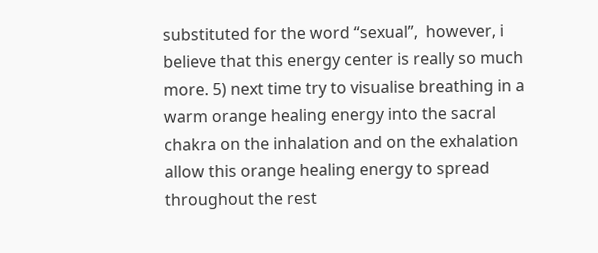substituted for the word “sexual”,  however, i believe that this energy center is really so much more. 5) next time try to visualise breathing in a warm orange healing energy into the sacral chakra on the inhalation and on the exhalation allow this orange healing energy to spread throughout the rest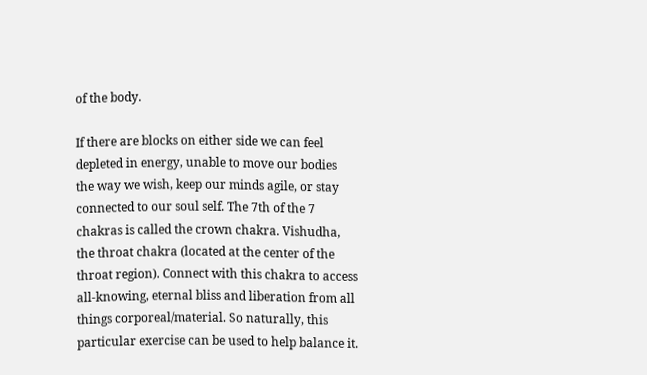of the body.

If there are blocks on either side we can feel depleted in energy, unable to move our bodies the way we wish, keep our minds agile, or stay connected to our soul self. The 7th of the 7 chakras is called the crown chakra. Vishudha, the throat chakra (located at the center of the throat region). Connect with this chakra to access all-knowing, eternal bliss and liberation from all things corporeal/material. So naturally, this particular exercise can be used to help balance it.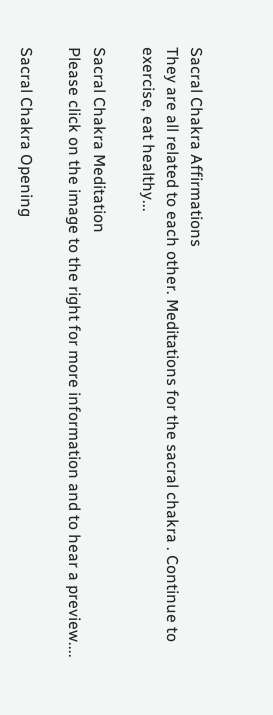Sacral Chakra Affirmations
They are all related to each other. Meditations for the sacral chakra . Continue to exercise, eat healthy...

Sacral Chakra Meditation
Please click on the image to the right for more information and to hear a preview....

Sacral Chakra Opening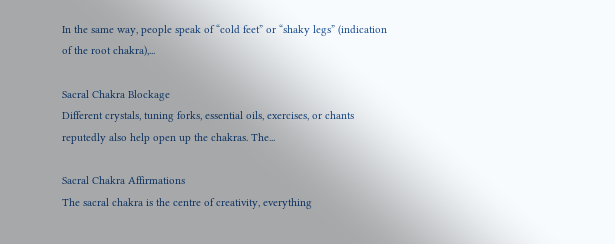In the same way, people speak of “cold feet” or “shaky legs” (indication of the root chakra),...

Sacral Chakra Blockage
Different crystals, tuning forks, essential oils, exercises, or chants reputedly also help open up the chakras. The...

Sacral Chakra Affirmations
The sacral chakra is the centre of creativity, everything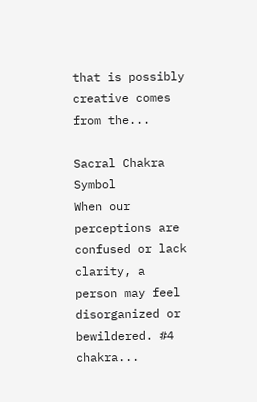that is possibly creative comes from the...

Sacral Chakra Symbol
When our perceptions are confused or lack clarity, a person may feel disorganized or bewildered. #4 chakra...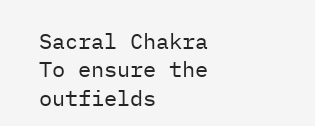Sacral Chakra
To ensure the outfields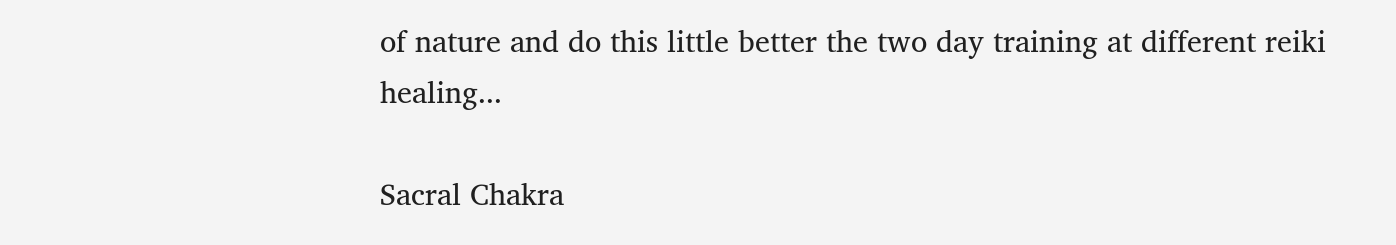of nature and do this little better the two day training at different reiki healing...

Sacral Chakra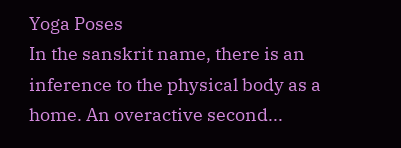Yoga Poses
In the sanskrit name, there is an inference to the physical body as a home. An overactive second...